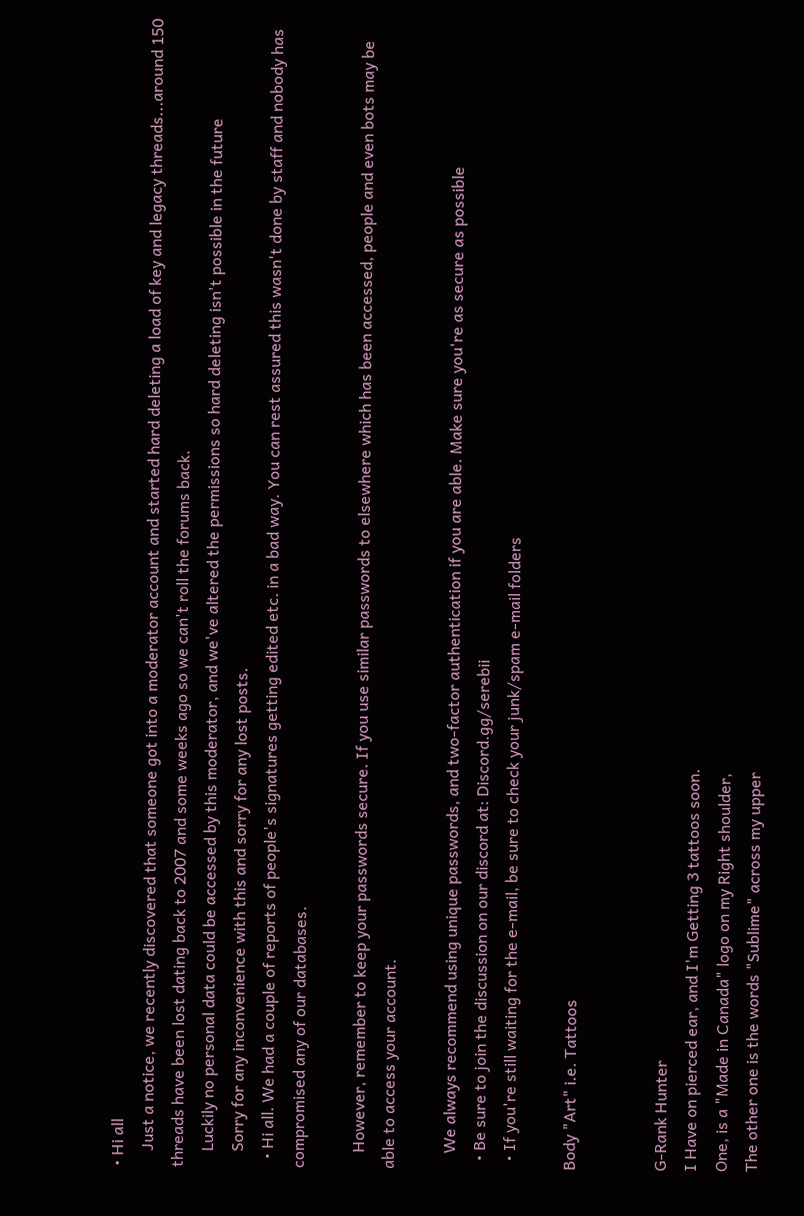• Hi all
    Just a notice, we recently discovered that someone got into a moderator account and started hard deleting a load of key and legacy threads...around 150 threads have been lost dating back to 2007 and some weeks ago so we can't roll the forums back.
    Luckily no personal data could be accessed by this moderator, and we've altered the permissions so hard deleting isn't possible in the future
    Sorry for any inconvenience with this and sorry for any lost posts.
  • Hi all. We had a couple of reports of people's signatures getting edited etc. in a bad way. You can rest assured this wasn't done by staff and nobody has compromised any of our databases.

    However, remember to keep your passwords secure. If you use similar passwords to elsewhere which has been accessed, people and even bots may be able to access your account.

    We always recommend using unique passwords, and two-factor authentication if you are able. Make sure you're as secure as possible
  • Be sure to join the discussion on our discord at: Discord.gg/serebii
  • If you're still waiting for the e-mail, be sure to check your junk/spam e-mail folders

Body "Art" i.e. Tattoos


G-Rank Hunter
I Have on pierced ear, and I'm Getting 3 tattoos soon.
One, is a "Made in Canada" logo on my Right shoulder,
The other one is the words "Sublime" across my upper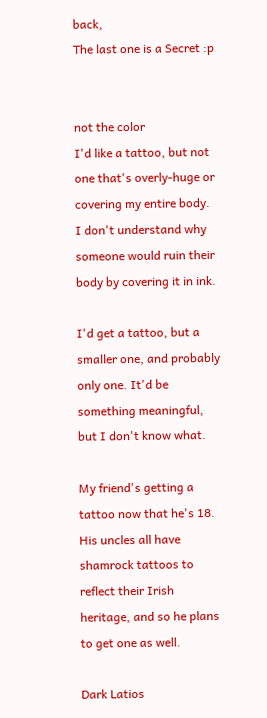back,
The last one is a Secret :p


not the color
I'd like a tattoo, but not one that's overly-huge or covering my entire body. I don't understand why someone would ruin their body by covering it in ink.

I'd get a tattoo, but a smaller one, and probably only one. It'd be something meaningful, but I don't know what.

My friend's getting a tattoo now that he's 18. His uncles all have shamrock tattoos to reflect their Irish heritage, and so he plans to get one as well.

Dark Latios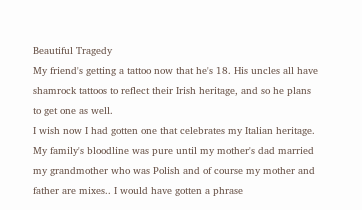Beautiful Tragedy
My friend's getting a tattoo now that he's 18. His uncles all have shamrock tattoos to reflect their Irish heritage, and so he plans to get one as well.
I wish now I had gotten one that celebrates my Italian heritage. My family's bloodline was pure until my mother's dad married my grandmother who was Polish and of course my mother and father are mixes.. I would have gotten a phrase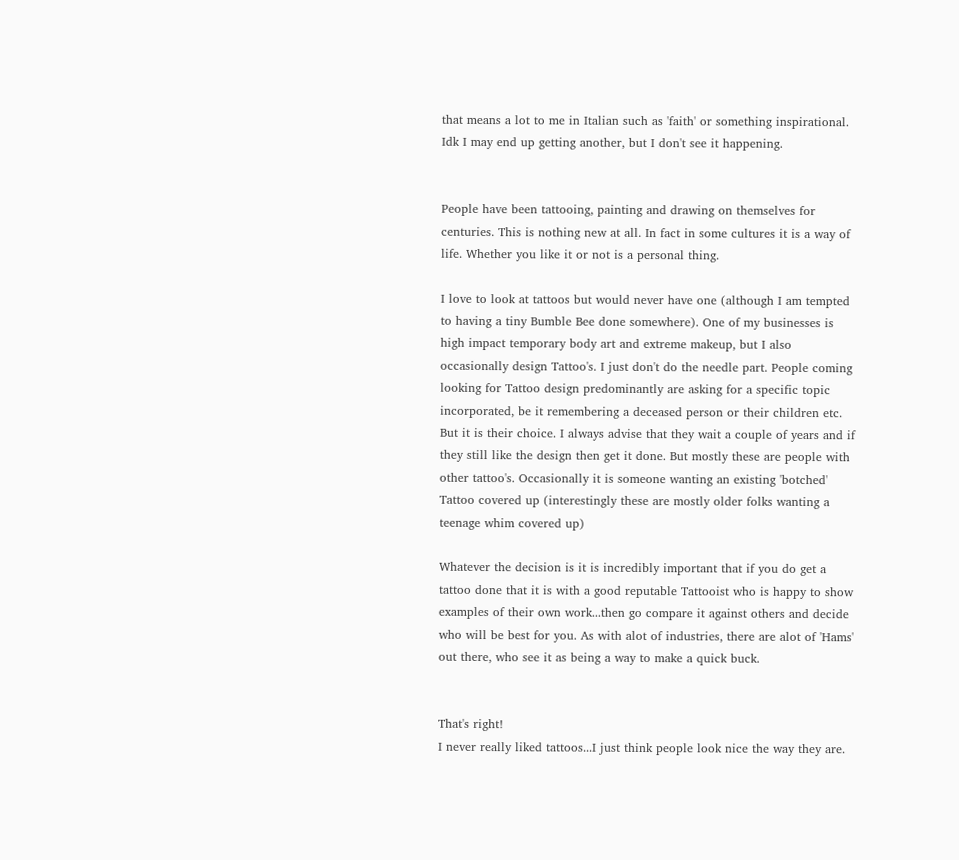that means a lot to me in Italian such as 'faith' or something inspirational. Idk I may end up getting another, but I don't see it happening.


People have been tattooing, painting and drawing on themselves for centuries. This is nothing new at all. In fact in some cultures it is a way of life. Whether you like it or not is a personal thing.

I love to look at tattoos but would never have one (although I am tempted to having a tiny Bumble Bee done somewhere). One of my businesses is high impact temporary body art and extreme makeup, but I also occasionally design Tattoo's. I just don't do the needle part. People coming looking for Tattoo design predominantly are asking for a specific topic incorporated, be it remembering a deceased person or their children etc. But it is their choice. I always advise that they wait a couple of years and if they still like the design then get it done. But mostly these are people with other tattoo's. Occasionally it is someone wanting an existing 'botched' Tattoo covered up (interestingly these are mostly older folks wanting a teenage whim covered up)

Whatever the decision is it is incredibly important that if you do get a tattoo done that it is with a good reputable Tattooist who is happy to show examples of their own work...then go compare it against others and decide who will be best for you. As with alot of industries, there are alot of 'Hams' out there, who see it as being a way to make a quick buck.


That's right!
I never really liked tattoos...I just think people look nice the way they are.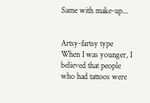Same with make-up...


Artsy-fartsy type
When I was younger, I believed that people who had tattoos were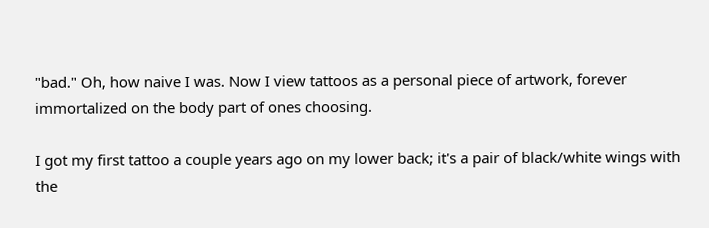"bad." Oh, how naive I was. Now I view tattoos as a personal piece of artwork, forever immortalized on the body part of ones choosing.

I got my first tattoo a couple years ago on my lower back; it's a pair of black/white wings with the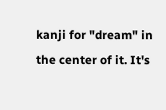kanji for "dream" in the center of it. It's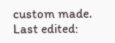custom made.
Last edited: